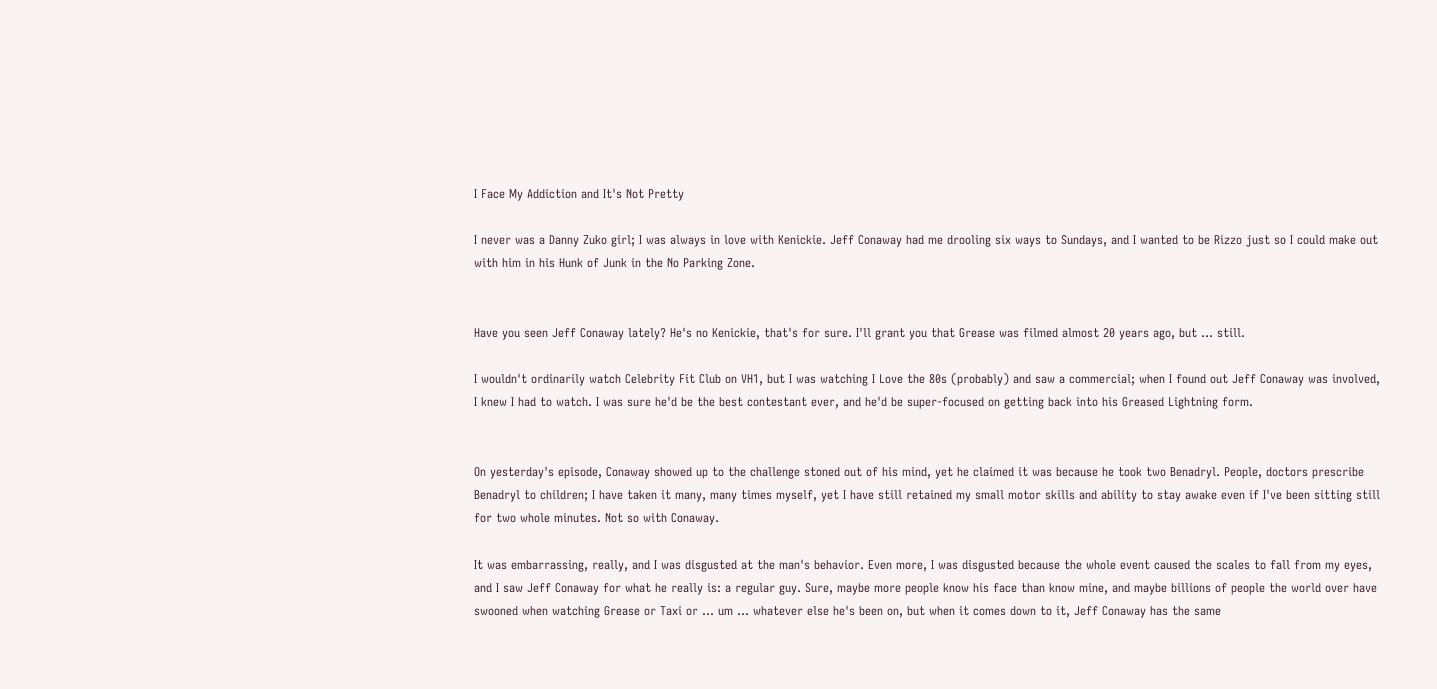I Face My Addiction and It's Not Pretty

I never was a Danny Zuko girl; I was always in love with Kenickie. Jeff Conaway had me drooling six ways to Sundays, and I wanted to be Rizzo just so I could make out with him in his Hunk of Junk in the No Parking Zone.


Have you seen Jeff Conaway lately? He's no Kenickie, that's for sure. I'll grant you that Grease was filmed almost 20 years ago, but ... still.

I wouldn't ordinarily watch Celebrity Fit Club on VH1, but I was watching I Love the 80s (probably) and saw a commercial; when I found out Jeff Conaway was involved, I knew I had to watch. I was sure he'd be the best contestant ever, and he'd be super-focused on getting back into his Greased Lightning form.


On yesterday's episode, Conaway showed up to the challenge stoned out of his mind, yet he claimed it was because he took two Benadryl. People, doctors prescribe Benadryl to children; I have taken it many, many times myself, yet I have still retained my small motor skills and ability to stay awake even if I've been sitting still for two whole minutes. Not so with Conaway.

It was embarrassing, really, and I was disgusted at the man's behavior. Even more, I was disgusted because the whole event caused the scales to fall from my eyes, and I saw Jeff Conaway for what he really is: a regular guy. Sure, maybe more people know his face than know mine, and maybe billions of people the world over have swooned when watching Grease or Taxi or ... um ... whatever else he's been on, but when it comes down to it, Jeff Conaway has the same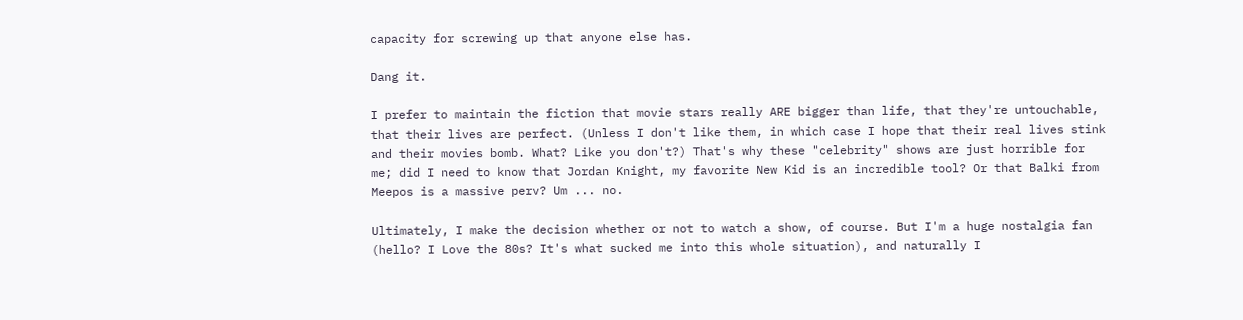capacity for screwing up that anyone else has.

Dang it.

I prefer to maintain the fiction that movie stars really ARE bigger than life, that they're untouchable, that their lives are perfect. (Unless I don't like them, in which case I hope that their real lives stink and their movies bomb. What? Like you don't?) That's why these "celebrity" shows are just horrible for me; did I need to know that Jordan Knight, my favorite New Kid is an incredible tool? Or that Balki from Meepos is a massive perv? Um ... no.

Ultimately, I make the decision whether or not to watch a show, of course. But I'm a huge nostalgia fan (hello? I Love the 80s? It's what sucked me into this whole situation), and naturally I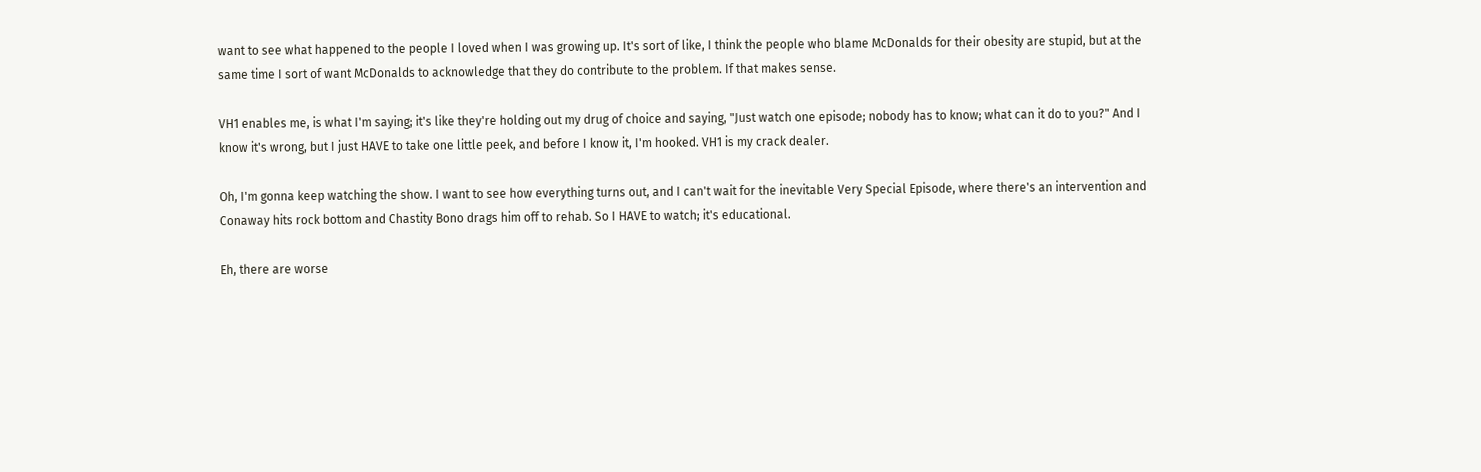want to see what happened to the people I loved when I was growing up. It's sort of like, I think the people who blame McDonalds for their obesity are stupid, but at the same time I sort of want McDonalds to acknowledge that they do contribute to the problem. If that makes sense.

VH1 enables me, is what I'm saying; it's like they're holding out my drug of choice and saying, "Just watch one episode; nobody has to know; what can it do to you?" And I know it's wrong, but I just HAVE to take one little peek, and before I know it, I'm hooked. VH1 is my crack dealer.

Oh, I'm gonna keep watching the show. I want to see how everything turns out, and I can't wait for the inevitable Very Special Episode, where there's an intervention and Conaway hits rock bottom and Chastity Bono drags him off to rehab. So I HAVE to watch; it's educational.

Eh, there are worse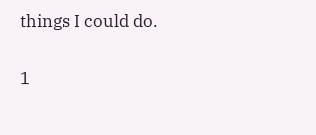things I could do.

1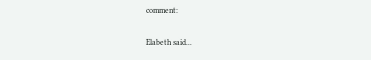comment:

Elabeth said...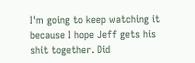I'm going to keep watching it because I hope Jeff gets his shit together. Did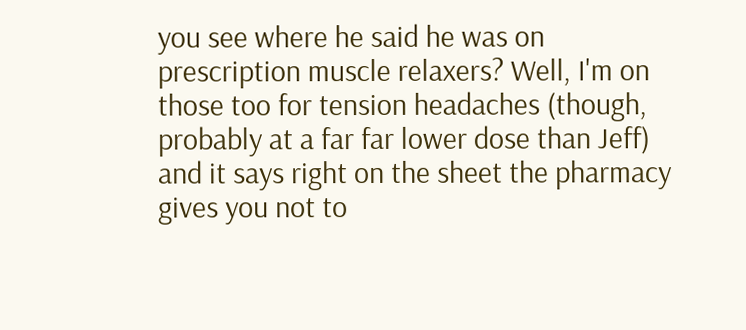you see where he said he was on prescription muscle relaxers? Well, I'm on those too for tension headaches (though, probably at a far far lower dose than Jeff) and it says right on the sheet the pharmacy gives you not to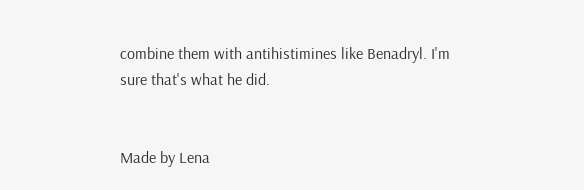combine them with antihistimines like Benadryl. I'm sure that's what he did.


Made by Lena